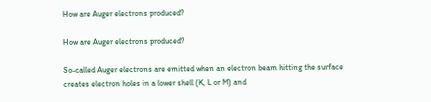How are Auger electrons produced?

How are Auger electrons produced?

So-called Auger electrons are emitted when an electron beam hitting the surface creates electron holes in a lower shell (K, L or M) and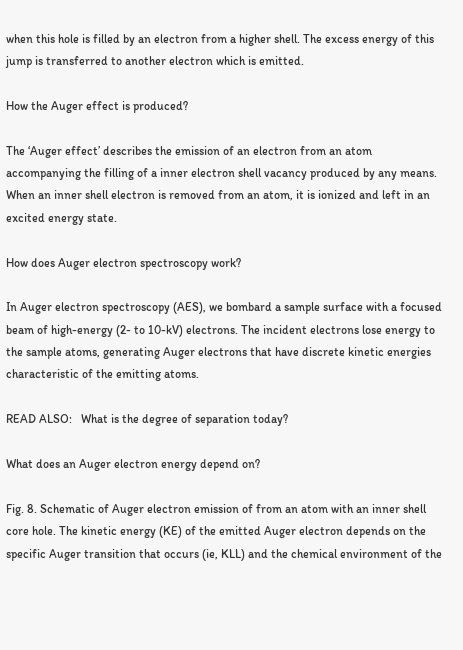when this hole is filled by an electron from a higher shell. The excess energy of this jump is transferred to another electron which is emitted.

How the Auger effect is produced?

The ‘Auger effect’ describes the emission of an electron from an atom accompanying the filling of a inner electron shell vacancy produced by any means. When an inner shell electron is removed from an atom, it is ionized and left in an excited energy state.

How does Auger electron spectroscopy work?

In Auger electron spectroscopy (AES), we bombard a sample surface with a focused beam of high-energy (2- to 10-kV) electrons. The incident electrons lose energy to the sample atoms, generating Auger electrons that have discrete kinetic energies characteristic of the emitting atoms.

READ ALSO:   What is the degree of separation today?

What does an Auger electron energy depend on?

Fig. 8. Schematic of Auger electron emission of from an atom with an inner shell core hole. The kinetic energy (KE) of the emitted Auger electron depends on the specific Auger transition that occurs (ie, KLL) and the chemical environment of the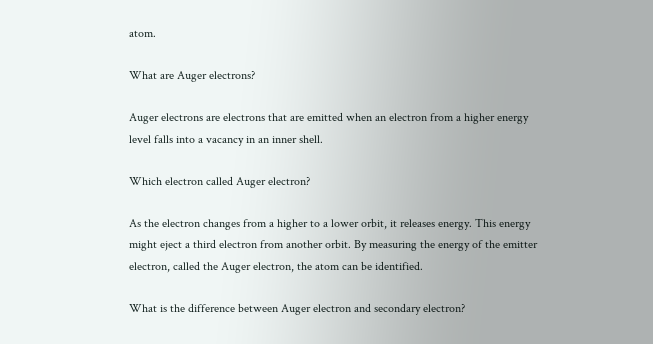atom.

What are Auger electrons?

Auger electrons are electrons that are emitted when an electron from a higher energy level falls into a vacancy in an inner shell.

Which electron called Auger electron?

As the electron changes from a higher to a lower orbit, it releases energy. This energy might eject a third electron from another orbit. By measuring the energy of the emitter electron, called the Auger electron, the atom can be identified.

What is the difference between Auger electron and secondary electron?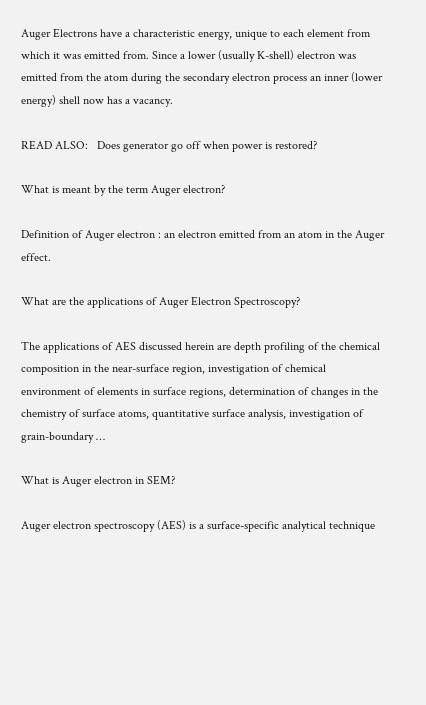Auger Electrons have a characteristic energy, unique to each element from which it was emitted from. Since a lower (usually K-shell) electron was emitted from the atom during the secondary electron process an inner (lower energy) shell now has a vacancy.

READ ALSO:   Does generator go off when power is restored?

What is meant by the term Auger electron?

Definition of Auger electron : an electron emitted from an atom in the Auger effect.

What are the applications of Auger Electron Spectroscopy?

The applications of AES discussed herein are depth profiling of the chemical composition in the near-surface region, investigation of chemical environment of elements in surface regions, determination of changes in the chemistry of surface atoms, quantitative surface analysis, investigation of grain-boundary …

What is Auger electron in SEM?

Auger electron spectroscopy (AES) is a surface-specific analytical technique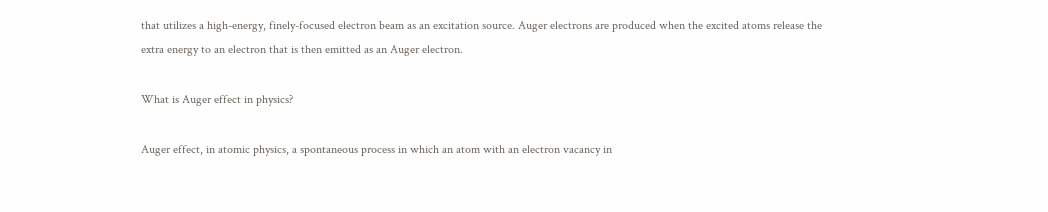that utilizes a high-energy, finely-focused electron beam as an excitation source. Auger electrons are produced when the excited atoms release the extra energy to an electron that is then emitted as an Auger electron.

What is Auger effect in physics?

Auger effect, in atomic physics, a spontaneous process in which an atom with an electron vacancy in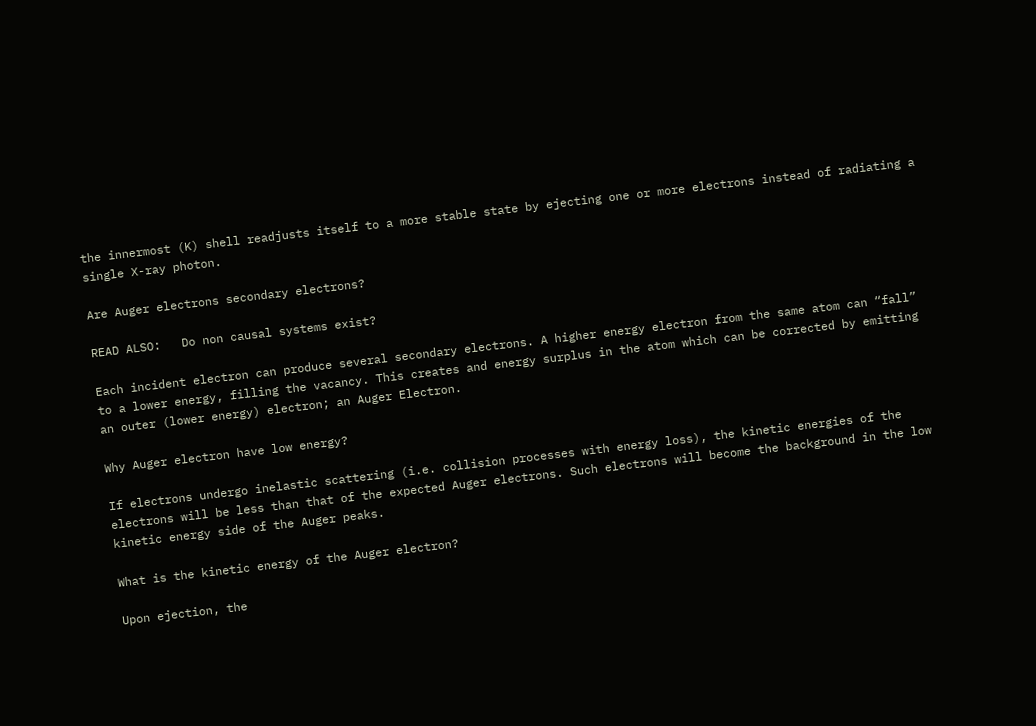the innermost (K) shell readjusts itself to a more stable state by ejecting one or more electrons instead of radiating a single X-ray photon.

Are Auger electrons secondary electrons?

READ ALSO:   Do non causal systems exist?

Each incident electron can produce several secondary electrons. A higher energy electron from the same atom can “fall” to a lower energy, filling the vacancy. This creates and energy surplus in the atom which can be corrected by emitting an outer (lower energy) electron; an Auger Electron.

Why Auger electron have low energy?

If electrons undergo inelastic scattering (i.e. collision processes with energy loss), the kinetic energies of the electrons will be less than that of the expected Auger electrons. Such electrons will become the background in the low kinetic energy side of the Auger peaks.

What is the kinetic energy of the Auger electron?

Upon ejection, the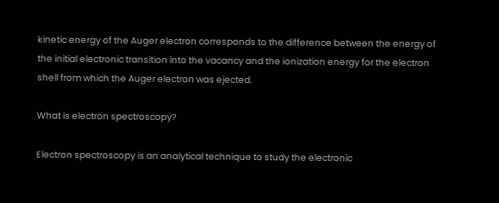kinetic energy of the Auger electron corresponds to the difference between the energy of the initial electronic transition into the vacancy and the ionization energy for the electron shell from which the Auger electron was ejected.

What is electron spectroscopy?

Electron spectroscopy is an analytical technique to study the electronic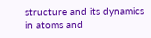structure and its dynamics in atoms and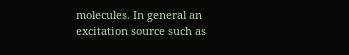molecules. In general an excitation source such as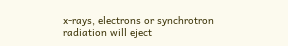x-rays, electrons or synchrotron radiation will eject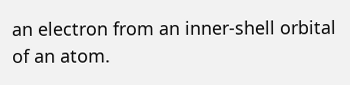an electron from an inner-shell orbital of an atom.